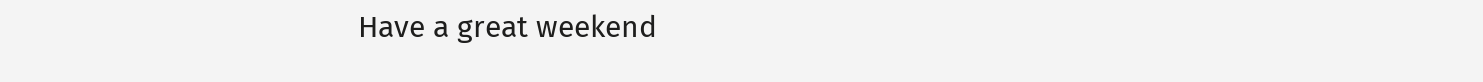Have a great weekend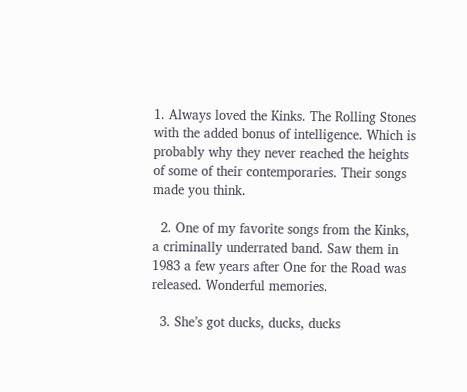1. Always loved the Kinks. The Rolling Stones with the added bonus of intelligence. Which is probably why they never reached the heights of some of their contemporaries. Their songs made you think.

  2. One of my favorite songs from the Kinks, a criminally underrated band. Saw them in 1983 a few years after One for the Road was released. Wonderful memories.

  3. She’s got ducks, ducks, ducks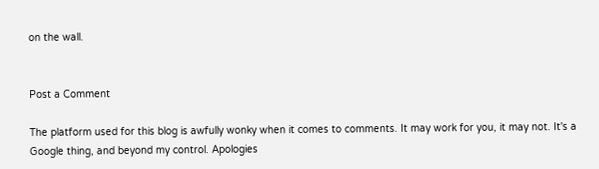on the wall.


Post a Comment

The platform used for this blog is awfully wonky when it comes to comments. It may work for you, it may not. It's a Google thing, and beyond my control. Apologies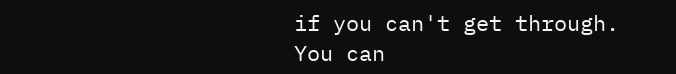if you can't get through. You can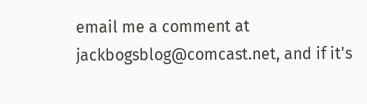email me a comment at jackbogsblog@comcast.net, and if it's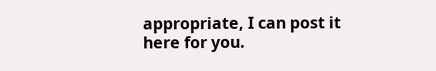appropriate, I can post it here for you.